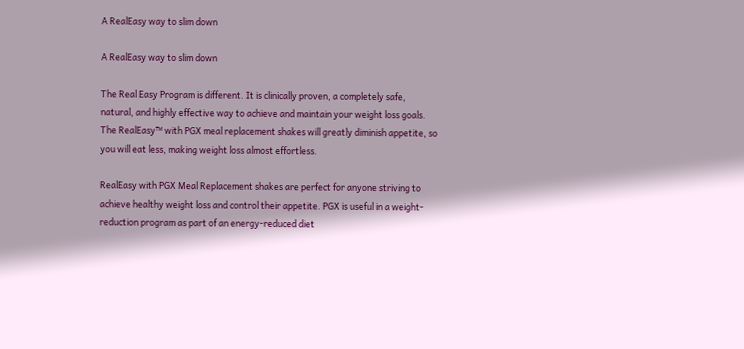A RealEasy way to slim down

A RealEasy way to slim down

The Real Easy Program is different. It is clinically proven, a completely safe, natural, and highly effective way to achieve and maintain your weight loss goals. The RealEasy™ with PGX meal replacement shakes will greatly diminish appetite, so you will eat less, making weight loss almost effortless.

RealEasy with PGX Meal Replacement shakes are perfect for anyone striving to achieve healthy weight loss and control their appetite. PGX is useful in a weight-reduction program as part of an energy-reduced diet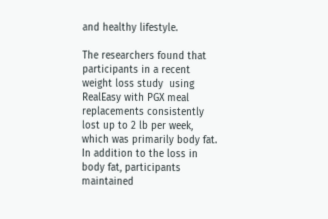and healthy lifestyle.

The researchers found that participants in a recent weight loss study  using RealEasy with PGX meal replacements consistently lost up to 2 lb per week, which was primarily body fat. In addition to the loss in body fat, participants maintained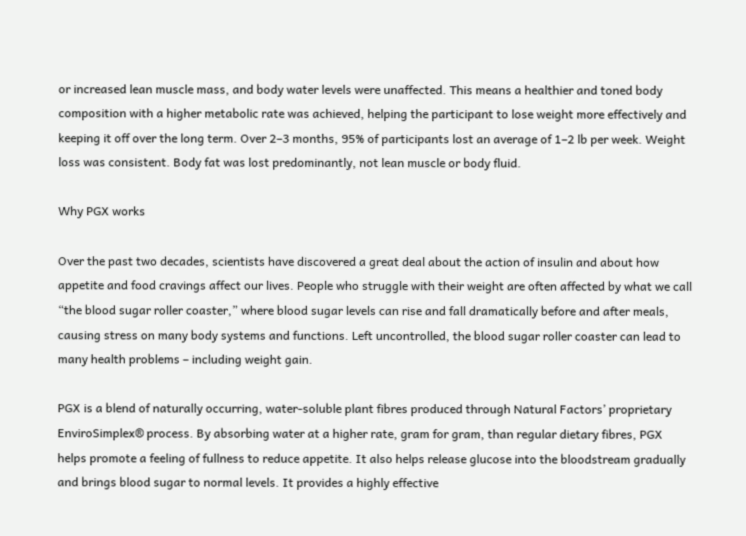or increased lean muscle mass, and body water levels were unaffected. This means a healthier and toned body composition with a higher metabolic rate was achieved, helping the participant to lose weight more effectively and keeping it off over the long term. Over 2–3 months, 95% of participants lost an average of 1–2 lb per week. Weight loss was consistent. Body fat was lost predominantly, not lean muscle or body fluid.

Why PGX works

Over the past two decades, scientists have discovered a great deal about the action of insulin and about how appetite and food cravings affect our lives. People who struggle with their weight are often affected by what we call “the blood sugar roller coaster,” where blood sugar levels can rise and fall dramatically before and after meals, causing stress on many body systems and functions. Left uncontrolled, the blood sugar roller coaster can lead to many health problems – including weight gain.

PGX is a blend of naturally occurring, water-soluble plant fibres produced through Natural Factors’ proprietary EnviroSimplex® process. By absorbing water at a higher rate, gram for gram, than regular dietary fibres, PGX helps promote a feeling of fullness to reduce appetite. It also helps release glucose into the bloodstream gradually and brings blood sugar to normal levels. It provides a highly effective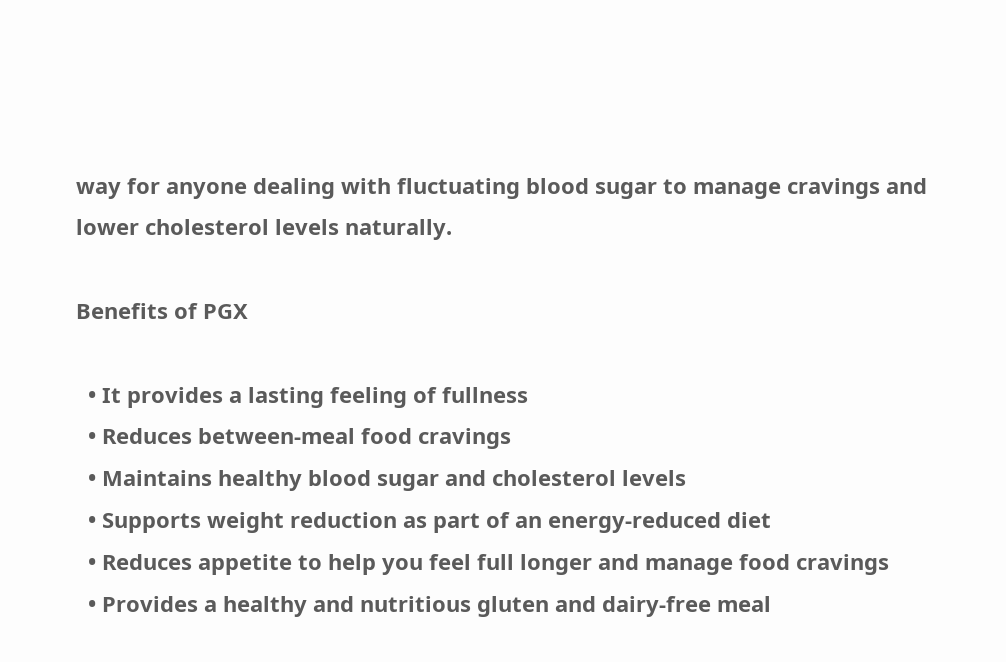way for anyone dealing with fluctuating blood sugar to manage cravings and lower cholesterol levels naturally.

Benefits of PGX

  • It provides a lasting feeling of fullness
  • Reduces between-meal food cravings
  • Maintains healthy blood sugar and cholesterol levels
  • Supports weight reduction as part of an energy-reduced diet
  • Reduces appetite to help you feel full longer and manage food cravings
  • Provides a healthy and nutritious gluten and dairy-free meal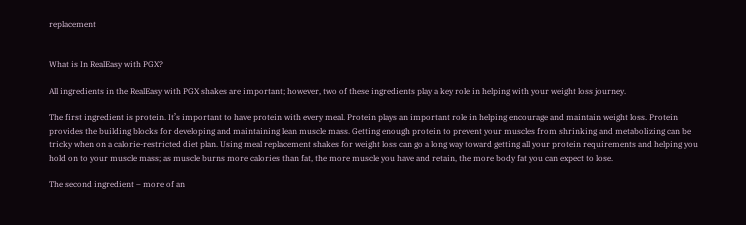replacement


What is In RealEasy with PGX?

All ingredients in the RealEasy with PGX shakes are important; however, two of these ingredients play a key role in helping with your weight loss journey.

The first ingredient is protein. It’s important to have protein with every meal. Protein plays an important role in helping encourage and maintain weight loss. Protein provides the building blocks for developing and maintaining lean muscle mass. Getting enough protein to prevent your muscles from shrinking and metabolizing can be tricky when on a calorie-restricted diet plan. Using meal replacement shakes for weight loss can go a long way toward getting all your protein requirements and helping you hold on to your muscle mass; as muscle burns more calories than fat, the more muscle you have and retain, the more body fat you can expect to lose.

The second ingredient – more of an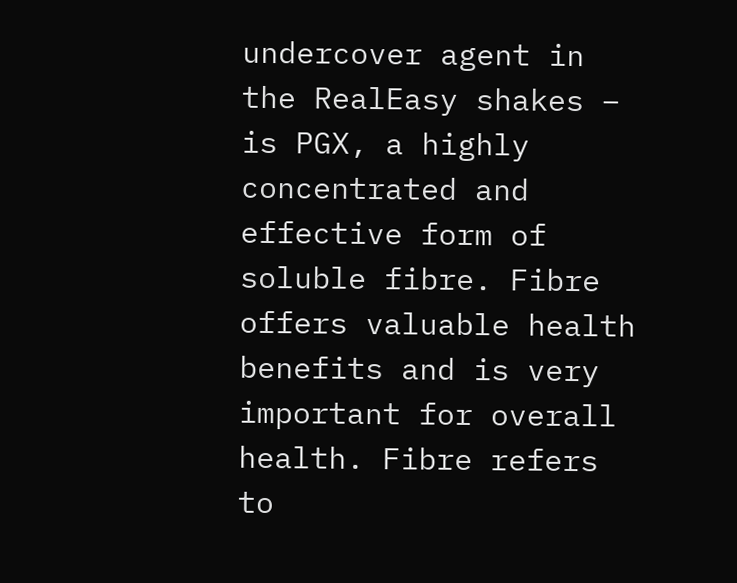undercover agent in the RealEasy shakes – is PGX, a highly concentrated and effective form of soluble fibre. Fibre offers valuable health benefits and is very important for overall health. Fibre refers to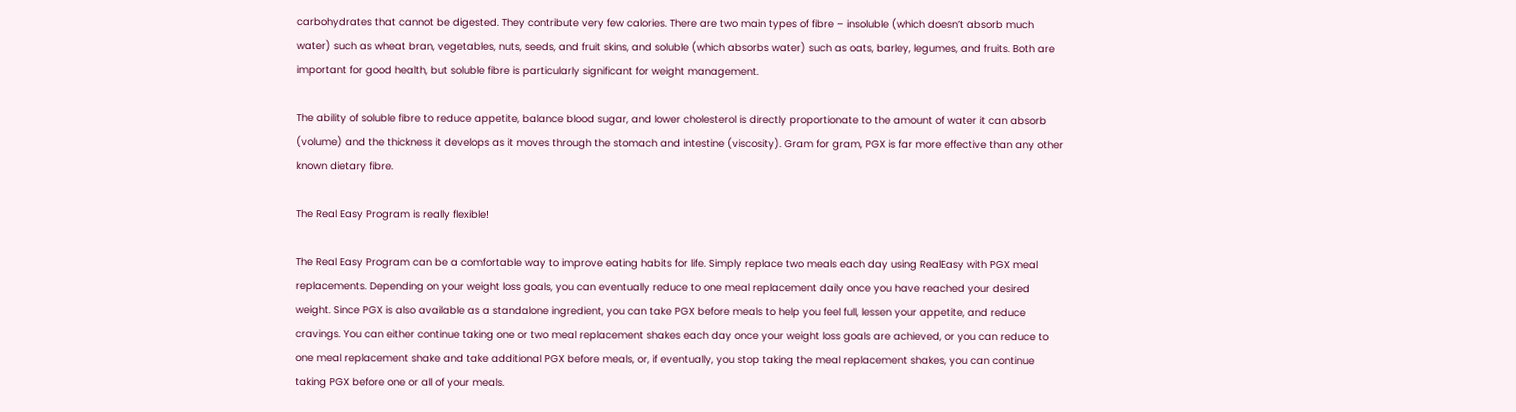carbohydrates that cannot be digested. They contribute very few calories. There are two main types of fibre – insoluble (which doesn’t absorb much water) such as wheat bran, vegetables, nuts, seeds, and fruit skins, and soluble (which absorbs water) such as oats, barley, legumes, and fruits. Both are important for good health, but soluble fibre is particularly significant for weight management.

The ability of soluble fibre to reduce appetite, balance blood sugar, and lower cholesterol is directly proportionate to the amount of water it can absorb (volume) and the thickness it develops as it moves through the stomach and intestine (viscosity). Gram for gram, PGX is far more effective than any other known dietary fibre.

The Real Easy Program is really flexible!

The Real Easy Program can be a comfortable way to improve eating habits for life. Simply replace two meals each day using RealEasy with PGX meal replacements. Depending on your weight loss goals, you can eventually reduce to one meal replacement daily once you have reached your desired weight. Since PGX is also available as a standalone ingredient, you can take PGX before meals to help you feel full, lessen your appetite, and reduce cravings. You can either continue taking one or two meal replacement shakes each day once your weight loss goals are achieved, or you can reduce to one meal replacement shake and take additional PGX before meals, or, if eventually, you stop taking the meal replacement shakes, you can continue taking PGX before one or all of your meals.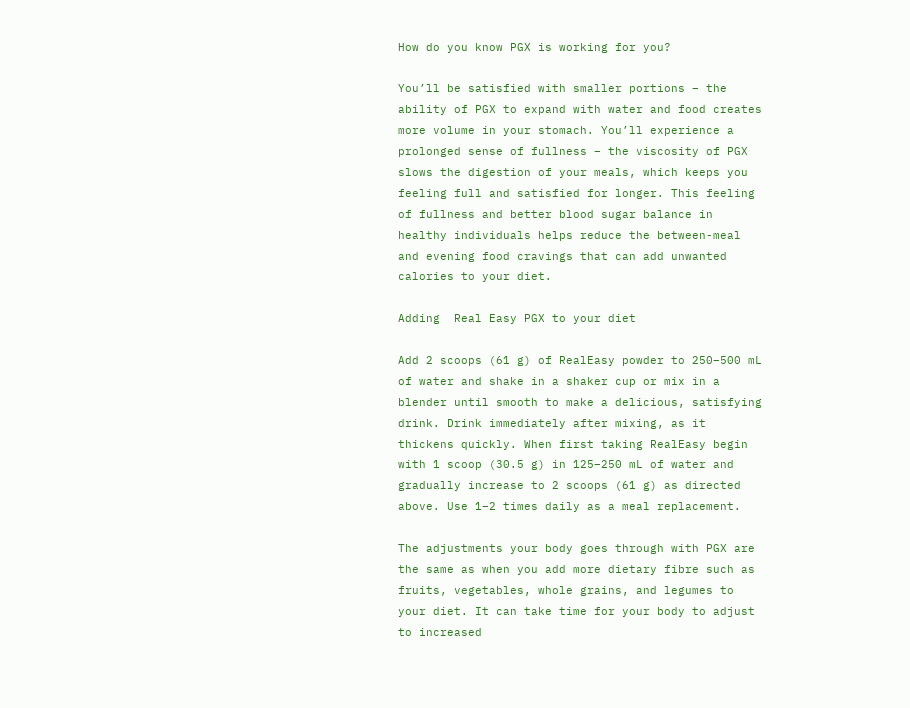How do you know PGX is working for you?

You’ll be satisfied with smaller portions – the ability of PGX to expand with water and food creates more volume in your stomach. You’ll experience a prolonged sense of fullness – the viscosity of PGX slows the digestion of your meals, which keeps you feeling full and satisfied for longer. This feeling of fullness and better blood sugar balance in healthy individuals helps reduce the between-meal and evening food cravings that can add unwanted calories to your diet.

Adding  Real Easy PGX to your diet

Add 2 scoops (61 g) of RealEasy powder to 250–500 mL of water and shake in a shaker cup or mix in a blender until smooth to make a delicious, satisfying drink. Drink immediately after mixing, as it thickens quickly. When first taking RealEasy begin with 1 scoop (30.5 g) in 125–250 mL of water and gradually increase to 2 scoops (61 g) as directed above. Use 1–2 times daily as a meal replacement.

The adjustments your body goes through with PGX are the same as when you add more dietary fibre such as fruits, vegetables, whole grains, and legumes to your diet. It can take time for your body to adjust to increased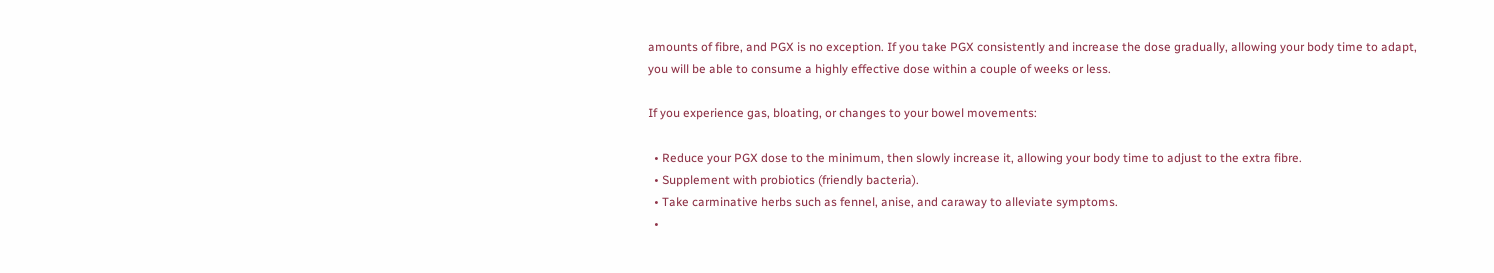amounts of fibre, and PGX is no exception. If you take PGX consistently and increase the dose gradually, allowing your body time to adapt, you will be able to consume a highly effective dose within a couple of weeks or less.

If you experience gas, bloating, or changes to your bowel movements:

  • Reduce your PGX dose to the minimum, then slowly increase it, allowing your body time to adjust to the extra fibre.
  • Supplement with probiotics (friendly bacteria).
  • Take carminative herbs such as fennel, anise, and caraway to alleviate symptoms.
  •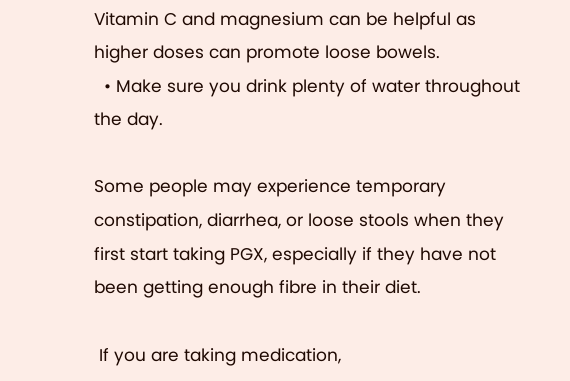Vitamin C and magnesium can be helpful as higher doses can promote loose bowels.
  • Make sure you drink plenty of water throughout the day.

Some people may experience temporary constipation, diarrhea, or loose stools when they first start taking PGX, especially if they have not been getting enough fibre in their diet.

 If you are taking medication,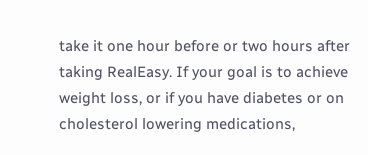take it one hour before or two hours after taking RealEasy. If your goal is to achieve weight loss, or if you have diabetes or on cholesterol lowering medications,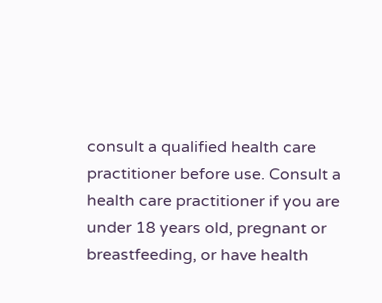consult a qualified health care practitioner before use. Consult a health care practitioner if you are under 18 years old, pregnant or breastfeeding, or have health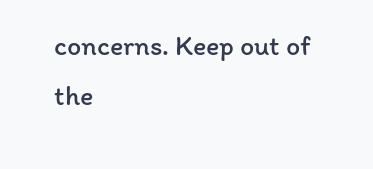concerns. Keep out of the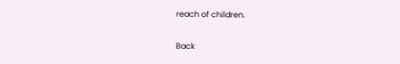reach of children.

Back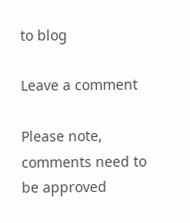to blog

Leave a comment

Please note, comments need to be approved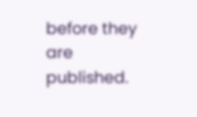before they are published.